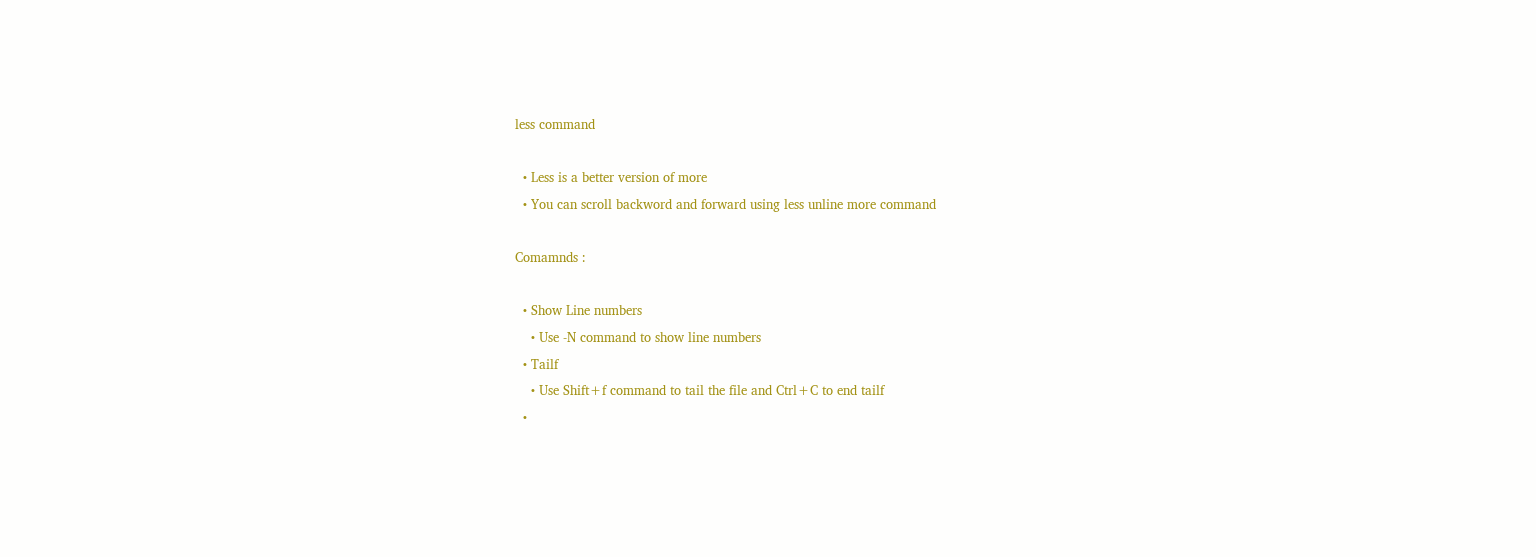less command

  • Less is a better version of more
  • You can scroll backword and forward using less unline more command

Comamnds :

  • Show Line numbers
    • Use -N command to show line numbers
  • Tailf
    • Use Shift+f command to tail the file and Ctrl+C to end tailf
  •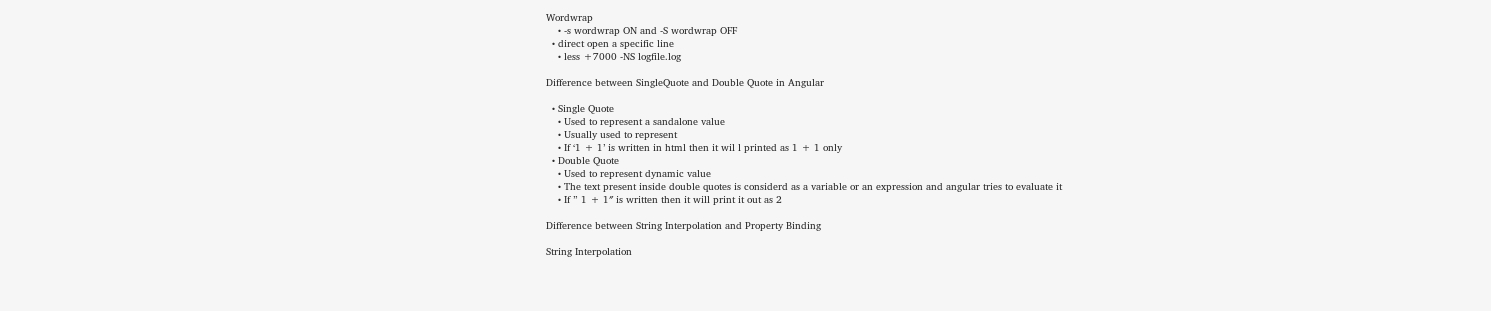Wordwrap
    • -s wordwrap ON and -S wordwrap OFF
  • direct open a specific line
    • less +7000 -NS logfile.log

Difference between SingleQuote and Double Quote in Angular

  • Single Quote
    • Used to represent a sandalone value
    • Usually used to represent
    • If ‘1 + 1’ is written in html then it wil l printed as 1 + 1 only
  • Double Quote
    • Used to represent dynamic value
    • The text present inside double quotes is considerd as a variable or an expression and angular tries to evaluate it
    • If ” 1 + 1″ is written then it will print it out as 2

Difference between String Interpolation and Property Binding

String Interpolation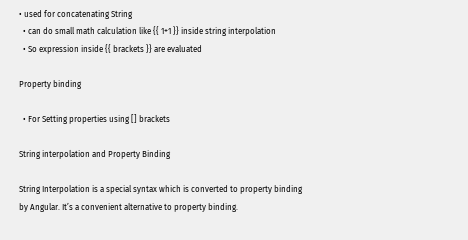• used for concatenating String
  • can do small math calculation like {{ 1+1 }} inside string interpolation
  • So expression inside {{ brackets }} are evaluated

Property binding

  • For Setting properties using [] brackets

String interpolation and Property Binding

String Interpolation is a special syntax which is converted to property binding by Angular. It’s a convenient alternative to property binding.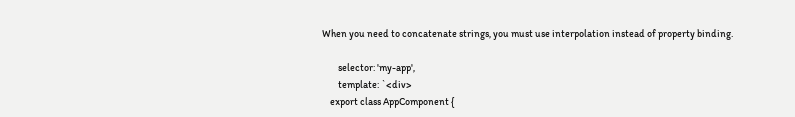When you need to concatenate strings, you must use interpolation instead of property binding.

        selector: 'my-app',
        template: `<div>
    export class AppComponent {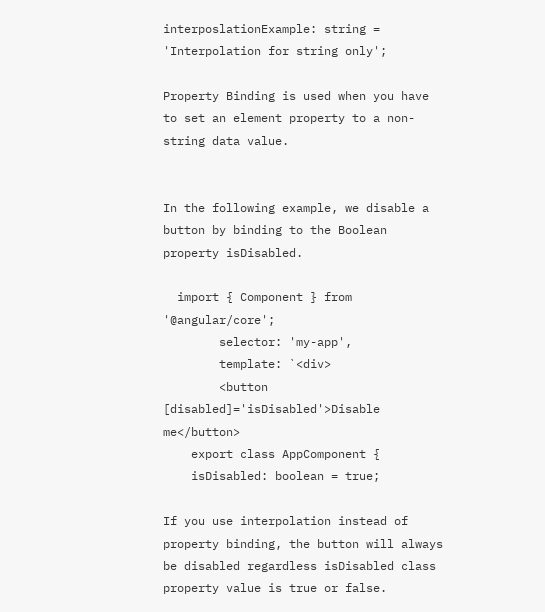interposlationExample: string = 'Interpolation for string only';

Property Binding is used when you have to set an element property to a non-string data value.


In the following example, we disable a button by binding to the Boolean property isDisabled.

  import { Component } from '@angular/core';
        selector: 'my-app',
        template: `<div>
        <button [disabled]='isDisabled'>Disable me</button>
    export class AppComponent {
    isDisabled: boolean = true;

If you use interpolation instead of property binding, the button will always be disabled regardless isDisabled class property value is true or false.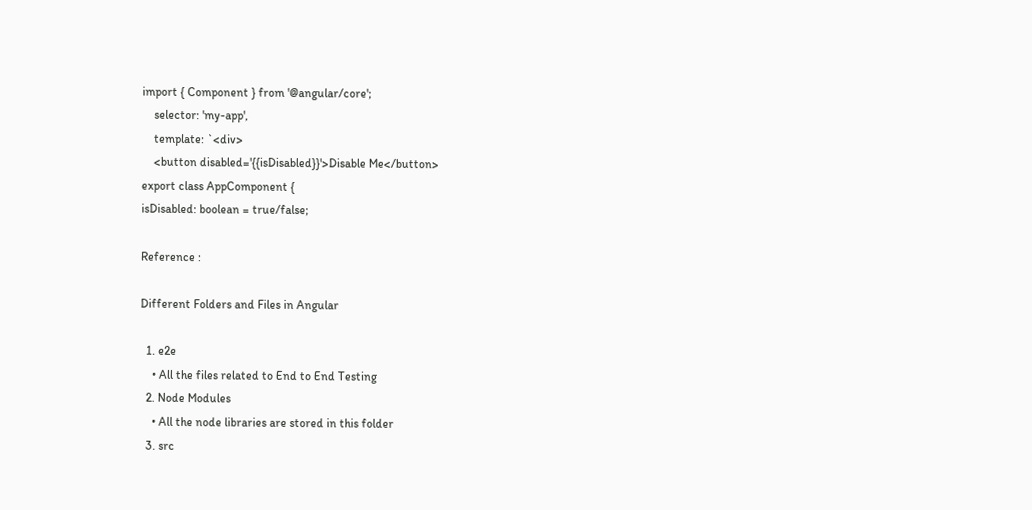import { Component } from '@angular/core';
    selector: 'my-app',
    template: `<div>
    <button disabled='{{isDisabled}}'>Disable Me</button>
export class AppComponent {
isDisabled: boolean = true/false;

Reference :

Different Folders and Files in Angular

  1. e2e
    • All the files related to End to End Testing
  2. Node Modules
    • All the node libraries are stored in this folder
  3. src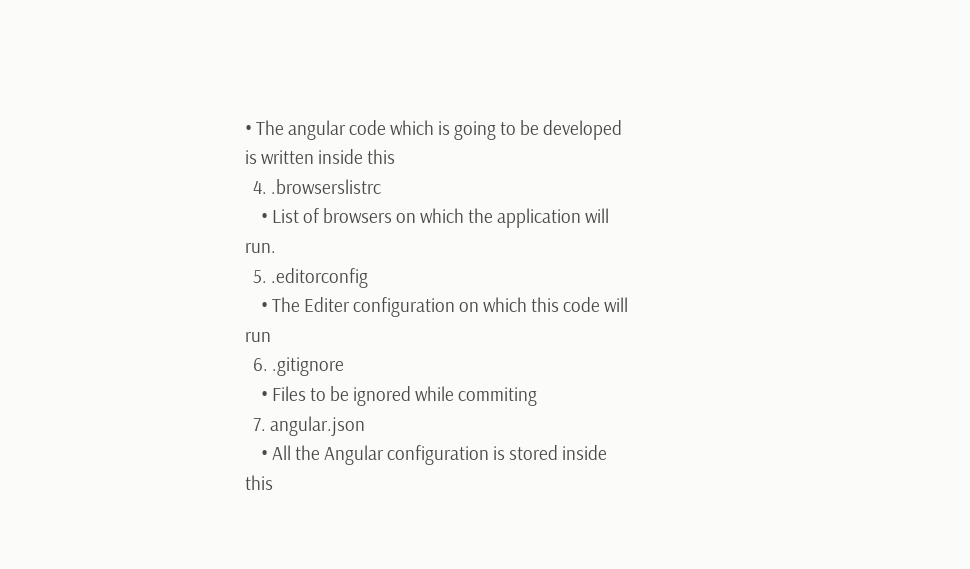• The angular code which is going to be developed is written inside this
  4. .browserslistrc
    • List of browsers on which the application will run.
  5. .editorconfig
    • The Editer configuration on which this code will run
  6. .gitignore
    • Files to be ignored while commiting
  7. angular.json
    • All the Angular configuration is stored inside this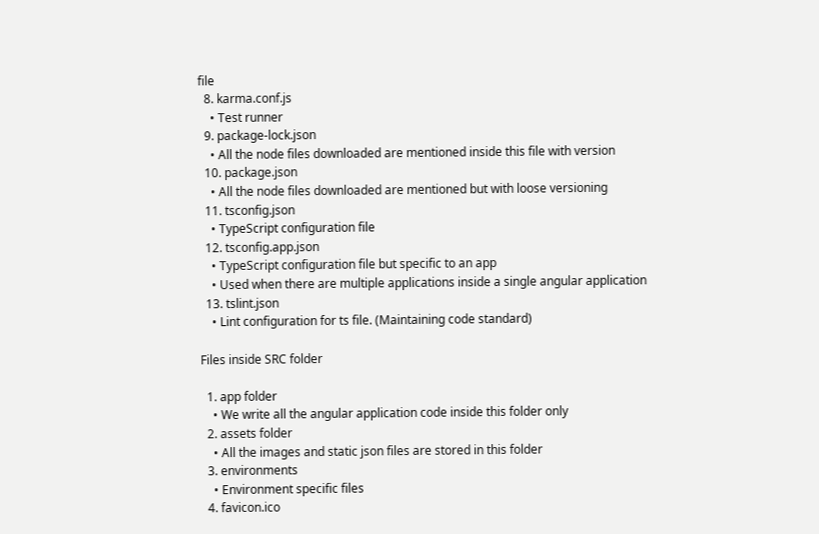file
  8. karma.conf.js
    • Test runner
  9. package-lock.json
    • All the node files downloaded are mentioned inside this file with version
  10. package.json
    • All the node files downloaded are mentioned but with loose versioning
  11. tsconfig.json
    • TypeScript configuration file
  12. tsconfig.app.json
    • TypeScript configuration file but specific to an app
    • Used when there are multiple applications inside a single angular application
  13. tslint.json
    • Lint configuration for ts file. (Maintaining code standard)

Files inside SRC folder

  1. app folder
    • We write all the angular application code inside this folder only
  2. assets folder
    • All the images and static json files are stored in this folder
  3. environments
    • Environment specific files
  4. favicon.ico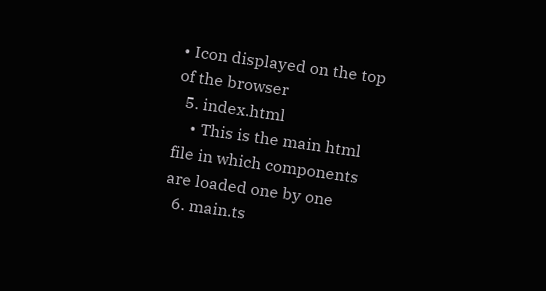• Icon displayed on the top of the browser
  5. index.html
    • This is the main html file in which components are loaded one by one
  6. main.ts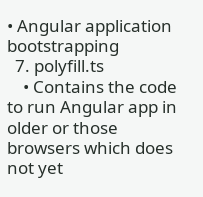• Angular application bootstrapping
  7. polyfill.ts
    • Contains the code to run Angular app in older or those browsers which does not yet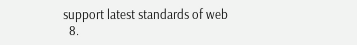support latest standards of web
  8.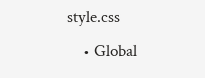style.css
    • Global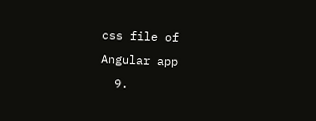css file of Angular app
  9.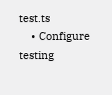test.ts
    • Configure testing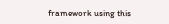framework using this